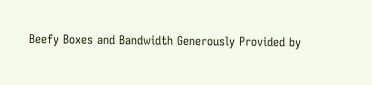Beefy Boxes and Bandwidth Generously Provided by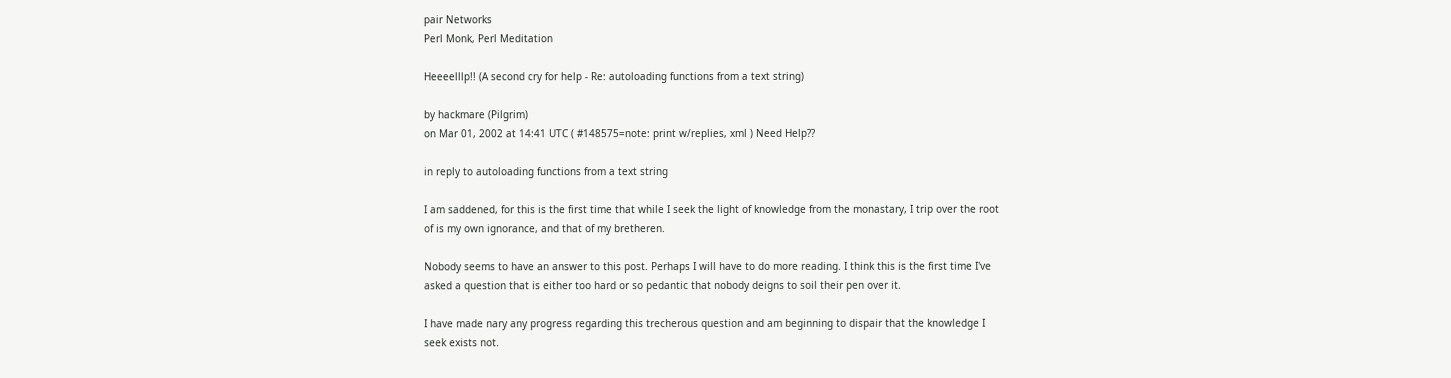pair Networks
Perl Monk, Perl Meditation

Heeeelllp!! (A second cry for help - Re: autoloading functions from a text string)

by hackmare (Pilgrim)
on Mar 01, 2002 at 14:41 UTC ( #148575=note: print w/replies, xml ) Need Help??

in reply to autoloading functions from a text string

I am saddened, for this is the first time that while I seek the light of knowledge from the monastary, I trip over the root of is my own ignorance, and that of my bretheren.

Nobody seems to have an answer to this post. Perhaps I will have to do more reading. I think this is the first time I've asked a question that is either too hard or so pedantic that nobody deigns to soil their pen over it.

I have made nary any progress regarding this trecherous question and am beginning to dispair that the knowledge I seek exists not.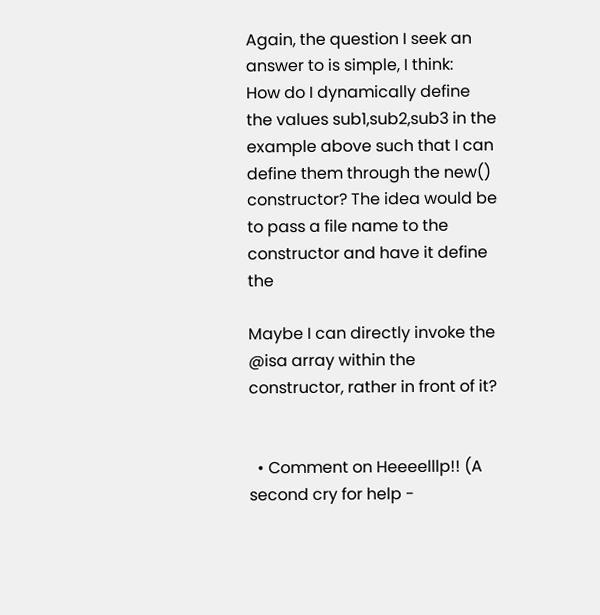Again, the question I seek an answer to is simple, I think:
How do I dynamically define the values sub1,sub2,sub3 in the example above such that I can define them through the new() constructor? The idea would be to pass a file name to the constructor and have it define the

Maybe I can directly invoke the @isa array within the constructor, rather in front of it?


  • Comment on Heeeelllp!! (A second cry for help -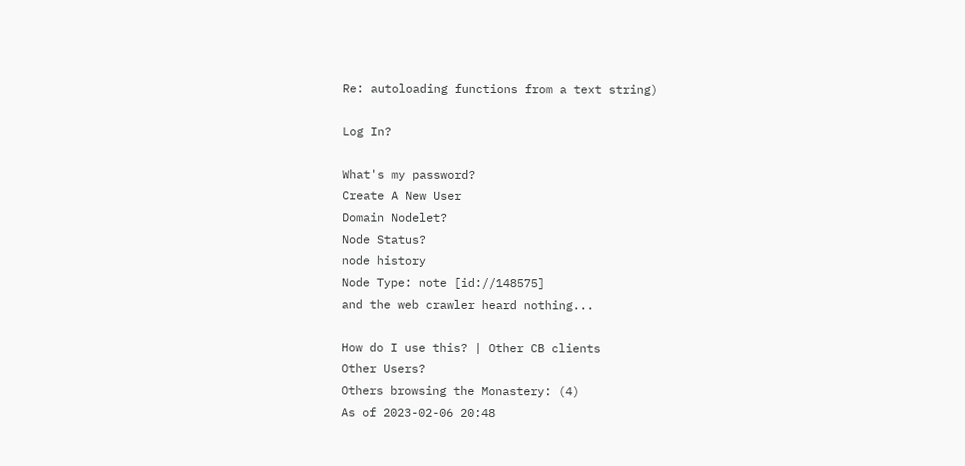Re: autoloading functions from a text string)

Log In?

What's my password?
Create A New User
Domain Nodelet?
Node Status?
node history
Node Type: note [id://148575]
and the web crawler heard nothing...

How do I use this? | Other CB clients
Other Users?
Others browsing the Monastery: (4)
As of 2023-02-06 20:48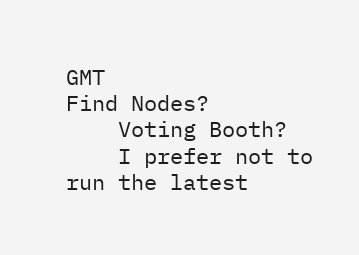GMT
Find Nodes?
    Voting Booth?
    I prefer not to run the latest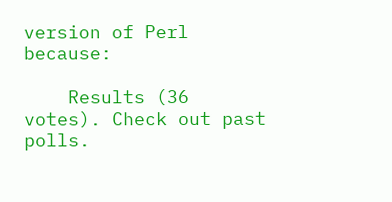version of Perl because:

    Results (36 votes). Check out past polls.